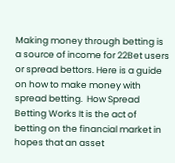Making money through betting is a source of income for 22Bet users or spread bettors. Here is a guide on how to make money with spread betting.  How Spread Betting Works It is the act of betting on the financial market in hopes that an asset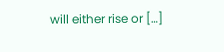will either rise or […]